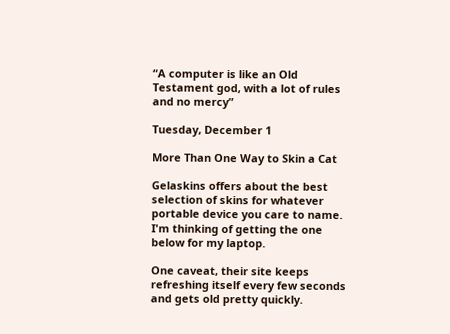“A computer is like an Old Testament god, with a lot of rules and no mercy”

Tuesday, December 1

More Than One Way to Skin a Cat

Gelaskins offers about the best selection of skins for whatever portable device you care to name. I'm thinking of getting the one below for my laptop.

One caveat, their site keeps refreshing itself every few seconds and gets old pretty quickly.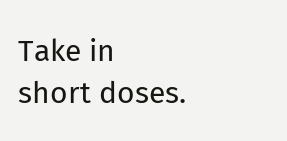Take in short doses.